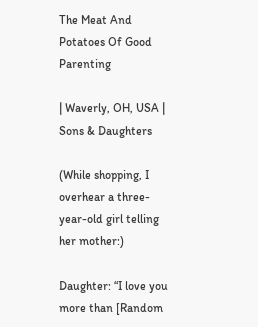The Meat And Potatoes Of Good Parenting

| Waverly, OH, USA | Sons & Daughters

(While shopping, I overhear a three-year-old girl telling her mother:)

Daughter: “I love you more than [Random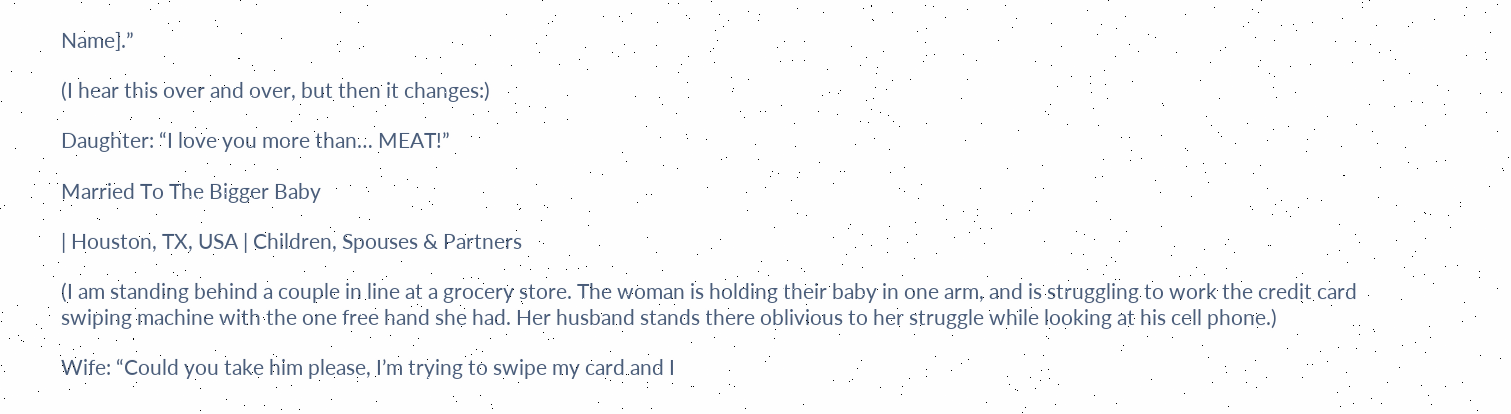Name].”

(I hear this over and over, but then it changes:)

Daughter: “I love you more than… MEAT!”

Married To The Bigger Baby

| Houston, TX, USA | Children, Spouses & Partners

(I am standing behind a couple in line at a grocery store. The woman is holding their baby in one arm, and is struggling to work the credit card swiping machine with the one free hand she had. Her husband stands there oblivious to her struggle while looking at his cell phone.)

Wife: “Could you take him please, I’m trying to swipe my card and I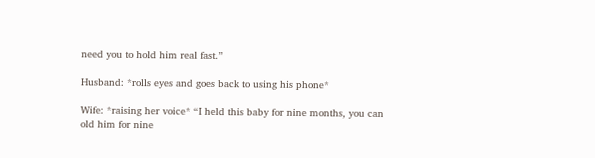need you to hold him real fast.”

Husband: *rolls eyes and goes back to using his phone*

Wife: *raising her voice* “I held this baby for nine months, you can old him for nine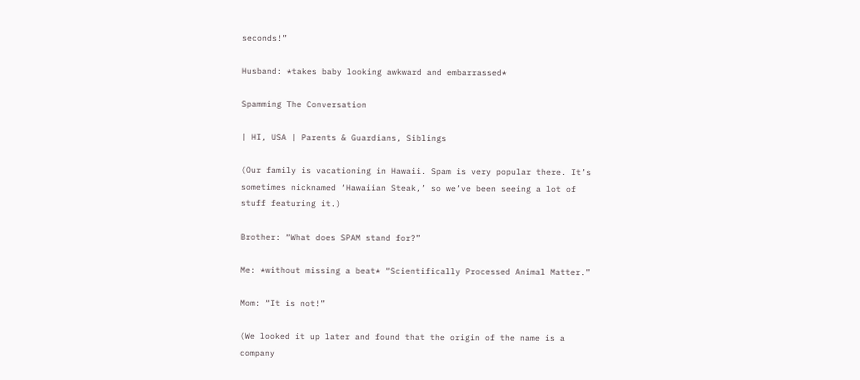seconds!”

Husband: *takes baby looking awkward and embarrassed*

Spamming The Conversation

| HI, USA | Parents & Guardians, Siblings

(Our family is vacationing in Hawaii. Spam is very popular there. It’s sometimes nicknamed ‘Hawaiian Steak,’ so we’ve been seeing a lot of stuff featuring it.)

Brother: “What does SPAM stand for?”

Me: *without missing a beat* “Scientifically Processed Animal Matter.”

Mom: “It is not!”

(We looked it up later and found that the origin of the name is a company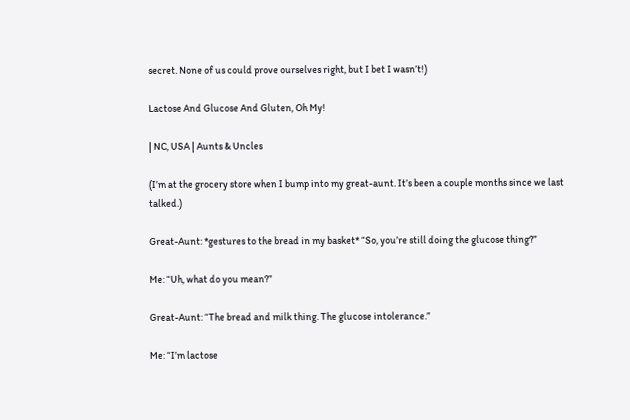secret. None of us could prove ourselves right, but I bet I wasn’t!)

Lactose And Glucose And Gluten, Oh My!

| NC, USA | Aunts & Uncles

(I’m at the grocery store when I bump into my great-aunt. It’s been a couple months since we last talked.)

Great-Aunt: *gestures to the bread in my basket* “So, you’re still doing the glucose thing?”

Me: “Uh, what do you mean?”

Great-Aunt: “The bread and milk thing. The glucose intolerance.”

Me: “I’m lactose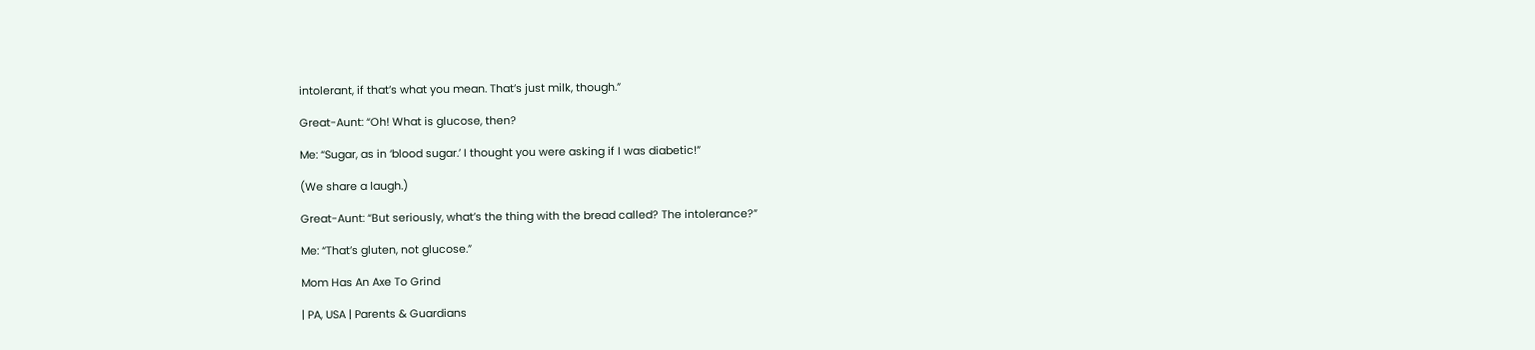intolerant, if that’s what you mean. That’s just milk, though.”

Great-Aunt: “Oh! What is glucose, then?

Me: “Sugar, as in ‘blood sugar.’ I thought you were asking if I was diabetic!”

(We share a laugh.)

Great-Aunt: “But seriously, what’s the thing with the bread called? The intolerance?”

Me: “That’s gluten, not glucose.”

Mom Has An Axe To Grind

| PA, USA | Parents & Guardians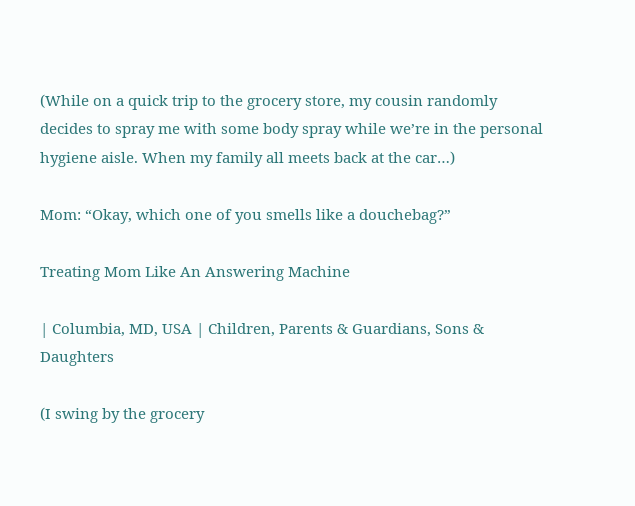(While on a quick trip to the grocery store, my cousin randomly decides to spray me with some body spray while we’re in the personal hygiene aisle. When my family all meets back at the car…)

Mom: “Okay, which one of you smells like a douchebag?”

Treating Mom Like An Answering Machine

| Columbia, MD, USA | Children, Parents & Guardians, Sons & Daughters

(I swing by the grocery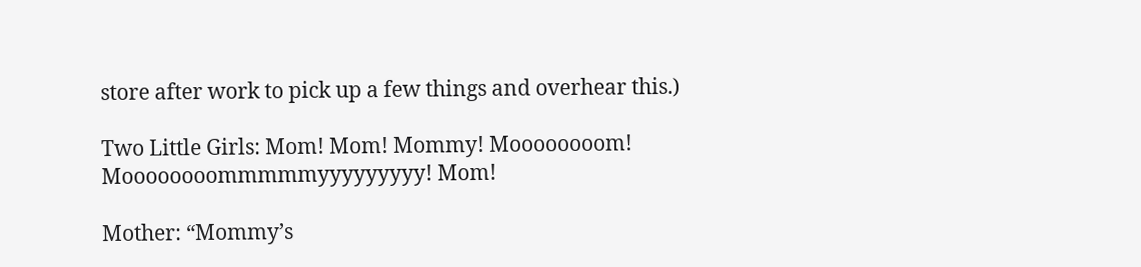store after work to pick up a few things and overhear this.)

Two Little Girls: Mom! Mom! Mommy! Moooooooom! Moooooooommmmmyyyyyyyyy! Mom!

Mother: “Mommy’s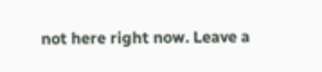not here right now. Leave a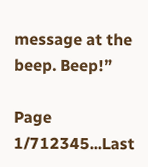message at the beep. Beep!”

Page 1/712345...Last